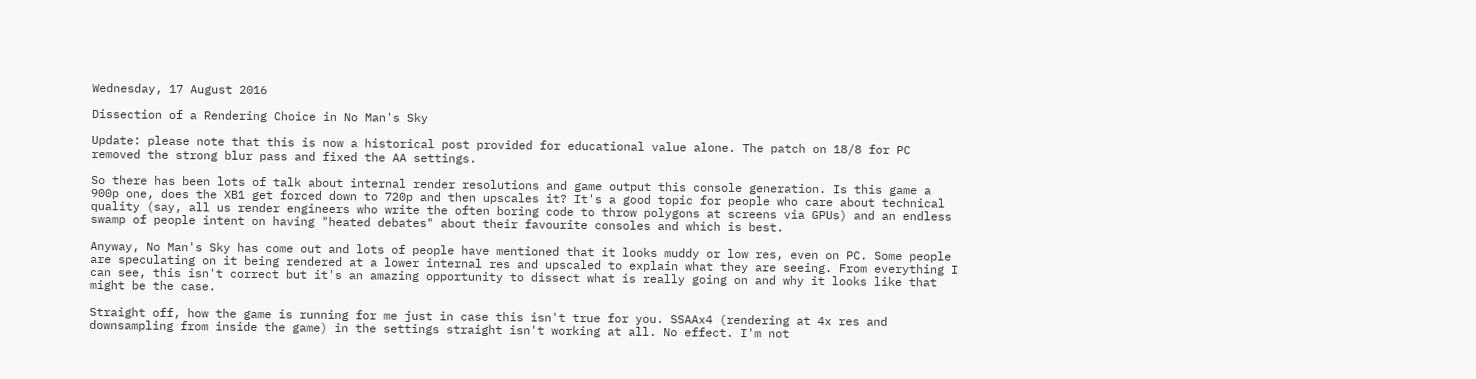Wednesday, 17 August 2016

Dissection of a Rendering Choice in No Man's Sky

Update: please note that this is now a historical post provided for educational value alone. The patch on 18/8 for PC removed the strong blur pass and fixed the AA settings.

So there has been lots of talk about internal render resolutions and game output this console generation. Is this game a 900p one, does the XB1 get forced down to 720p and then upscales it? It's a good topic for people who care about technical quality (say, all us render engineers who write the often boring code to throw polygons at screens via GPUs) and an endless swamp of people intent on having "heated debates" about their favourite consoles and which is best.

Anyway, No Man's Sky has come out and lots of people have mentioned that it looks muddy or low res, even on PC. Some people are speculating on it being rendered at a lower internal res and upscaled to explain what they are seeing. From everything I can see, this isn't correct but it's an amazing opportunity to dissect what is really going on and why it looks like that might be the case.

Straight off, how the game is running for me just in case this isn't true for you. SSAAx4 (rendering at 4x res and downsampling from inside the game) in the settings straight isn't working at all. No effect. I'm not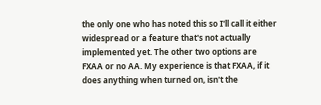the only one who has noted this so I'll call it either widespread or a feature that's not actually implemented yet. The other two options are FXAA or no AA. My experience is that FXAA, if it does anything when turned on, isn't the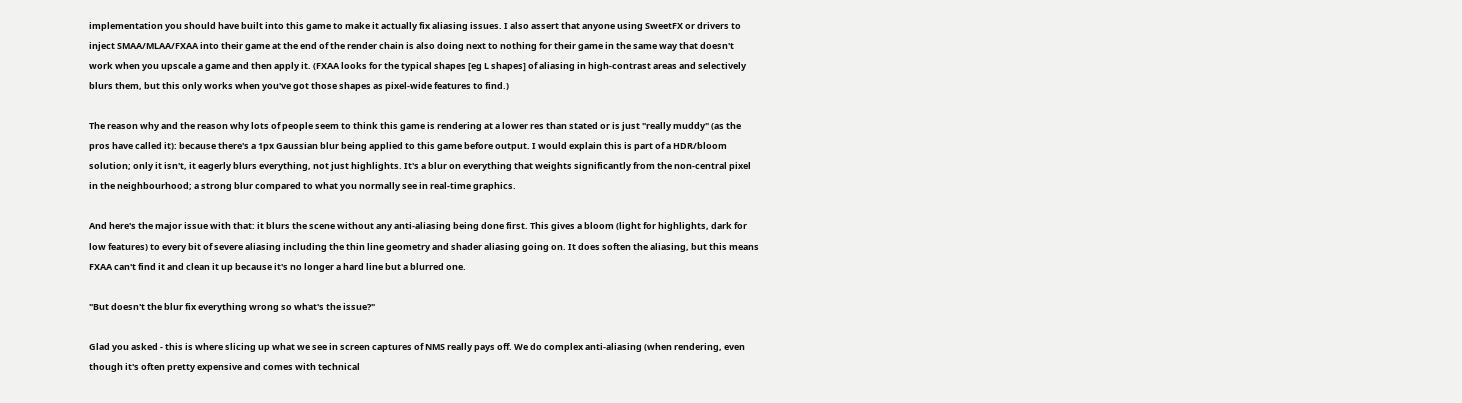implementation you should have built into this game to make it actually fix aliasing issues. I also assert that anyone using SweetFX or drivers to inject SMAA/MLAA/FXAA into their game at the end of the render chain is also doing next to nothing for their game in the same way that doesn't work when you upscale a game and then apply it. (FXAA looks for the typical shapes [eg L shapes] of aliasing in high-contrast areas and selectively blurs them, but this only works when you've got those shapes as pixel-wide features to find.)

The reason why and the reason why lots of people seem to think this game is rendering at a lower res than stated or is just "really muddy" (as the pros have called it): because there's a 1px Gaussian blur being applied to this game before output. I would explain this is part of a HDR/bloom solution; only it isn't, it eagerly blurs everything, not just highlights. It's a blur on everything that weights significantly from the non-central pixel in the neighbourhood; a strong blur compared to what you normally see in real-time graphics.

And here's the major issue with that: it blurs the scene without any anti-aliasing being done first. This gives a bloom (light for highlights, dark for low features) to every bit of severe aliasing including the thin line geometry and shader aliasing going on. It does soften the aliasing, but this means FXAA can't find it and clean it up because it's no longer a hard line but a blurred one.

"But doesn't the blur fix everything wrong so what's the issue?"

Glad you asked - this is where slicing up what we see in screen captures of NMS really pays off. We do complex anti-aliasing (when rendering, even though it's often pretty expensive and comes with technical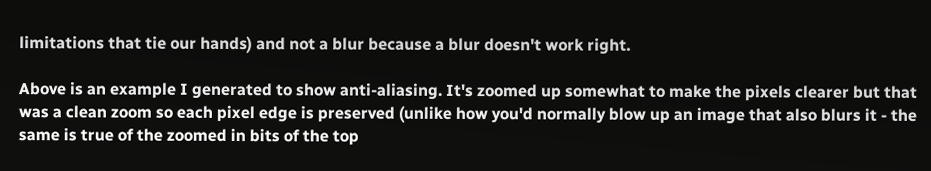limitations that tie our hands) and not a blur because a blur doesn't work right.

Above is an example I generated to show anti-aliasing. It's zoomed up somewhat to make the pixels clearer but that was a clean zoom so each pixel edge is preserved (unlike how you'd normally blow up an image that also blurs it - the same is true of the zoomed in bits of the top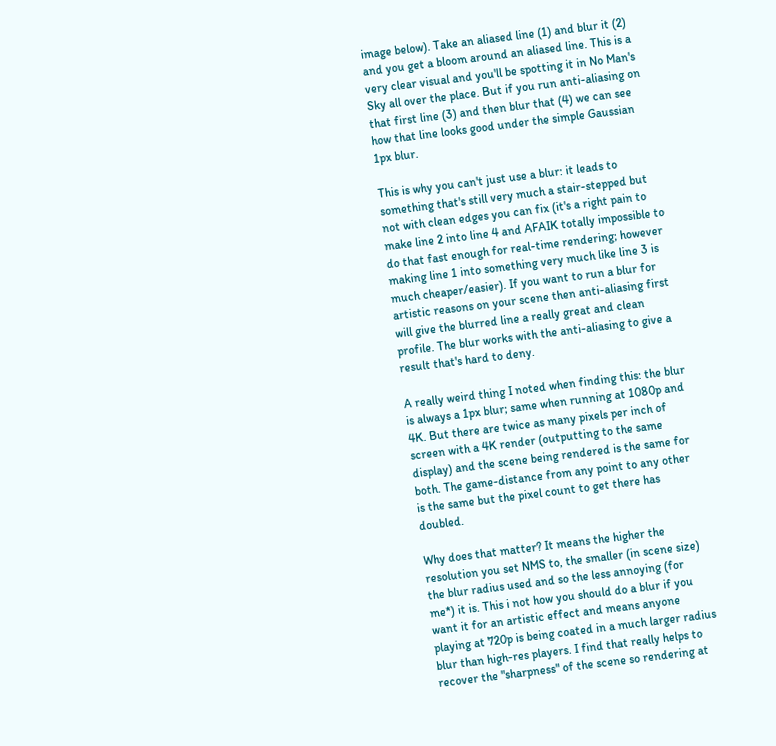image below). Take an aliased line (1) and blur it (2) and you get a bloom around an aliased line. This is a very clear visual and you'll be spotting it in No Man's Sky all over the place. But if you run anti-aliasing on that first line (3) and then blur that (4) we can see how that line looks good under the simple Gaussian 1px blur.

This is why you can't just use a blur: it leads to something that's still very much a stair-stepped but not with clean edges you can fix (it's a right pain to make line 2 into line 4 and AFAIK totally impossible to do that fast enough for real-time rendering; however making line 1 into something very much like line 3 is much cheaper/easier). If you want to run a blur for artistic reasons on your scene then anti-aliasing first will give the blurred line a really great and clean profile. The blur works with the anti-aliasing to give a result that's hard to deny.

A really weird thing I noted when finding this: the blur is always a 1px blur; same when running at 1080p and 4K. But there are twice as many pixels per inch of screen with a 4K render (outputting to the same display) and the scene being rendered is the same for both. The game-distance from any point to any other is the same but the pixel count to get there has doubled.

Why does that matter? It means the higher the resolution you set NMS to, the smaller (in scene size) the blur radius used and so the less annoying (for me*) it is. This i not how you should do a blur if you want it for an artistic effect and means anyone playing at 720p is being coated in a much larger radius blur than high-res players. I find that really helps to recover the "sharpness" of the scene so rendering at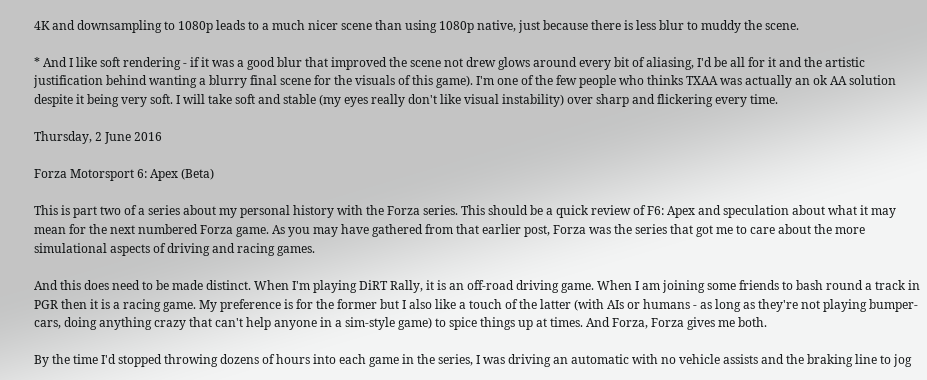4K and downsampling to 1080p leads to a much nicer scene than using 1080p native, just because there is less blur to muddy the scene.

* And I like soft rendering - if it was a good blur that improved the scene not drew glows around every bit of aliasing, I'd be all for it and the artistic justification behind wanting a blurry final scene for the visuals of this game). I'm one of the few people who thinks TXAA was actually an ok AA solution despite it being very soft. I will take soft and stable (my eyes really don't like visual instability) over sharp and flickering every time.

Thursday, 2 June 2016

Forza Motorsport 6: Apex (Beta)

This is part two of a series about my personal history with the Forza series. This should be a quick review of F6: Apex and speculation about what it may mean for the next numbered Forza game. As you may have gathered from that earlier post, Forza was the series that got me to care about the more simulational aspects of driving and racing games.

And this does need to be made distinct. When I'm playing DiRT Rally, it is an off-road driving game. When I am joining some friends to bash round a track in PGR then it is a racing game. My preference is for the former but I also like a touch of the latter (with AIs or humans - as long as they're not playing bumper-cars, doing anything crazy that can't help anyone in a sim-style game) to spice things up at times. And Forza, Forza gives me both.

By the time I'd stopped throwing dozens of hours into each game in the series, I was driving an automatic with no vehicle assists and the braking line to jog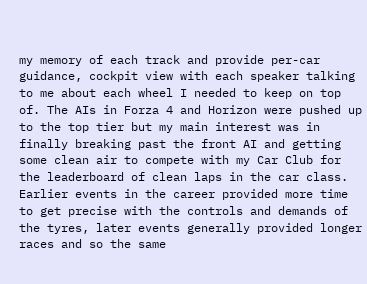my memory of each track and provide per-car guidance, cockpit view with each speaker talking to me about each wheel I needed to keep on top of. The AIs in Forza 4 and Horizon were pushed up to the top tier but my main interest was in finally breaking past the front AI and getting some clean air to compete with my Car Club for the leaderboard of clean laps in the car class. Earlier events in the career provided more time to get precise with the controls and demands of the tyres, later events generally provided longer races and so the same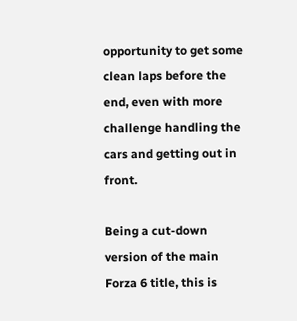opportunity to get some clean laps before the end, even with more challenge handling the cars and getting out in front.

Being a cut-down version of the main Forza 6 title, this is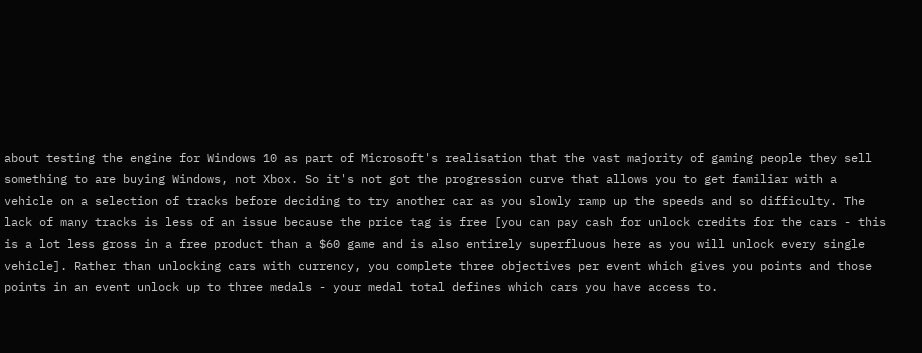about testing the engine for Windows 10 as part of Microsoft's realisation that the vast majority of gaming people they sell something to are buying Windows, not Xbox. So it's not got the progression curve that allows you to get familiar with a vehicle on a selection of tracks before deciding to try another car as you slowly ramp up the speeds and so difficulty. The lack of many tracks is less of an issue because the price tag is free [you can pay cash for unlock credits for the cars - this is a lot less gross in a free product than a $60 game and is also entirely superfluous here as you will unlock every single vehicle]. Rather than unlocking cars with currency, you complete three objectives per event which gives you points and those points in an event unlock up to three medals - your medal total defines which cars you have access to.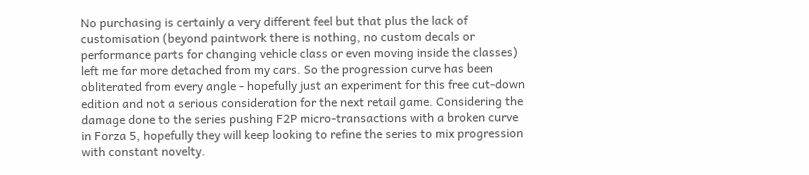No purchasing is certainly a very different feel but that plus the lack of customisation (beyond paintwork there is nothing, no custom decals or performance parts for changing vehicle class or even moving inside the classes) left me far more detached from my cars. So the progression curve has been obliterated from every angle - hopefully just an experiment for this free cut-down edition and not a serious consideration for the next retail game. Considering the damage done to the series pushing F2P micro-transactions with a broken curve in Forza 5, hopefully they will keep looking to refine the series to mix progression with constant novelty.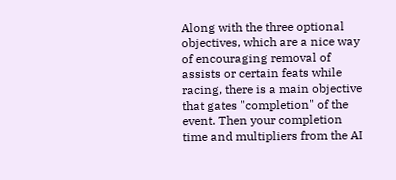Along with the three optional objectives, which are a nice way of encouraging removal of assists or certain feats while racing, there is a main objective that gates "completion" of the event. Then your completion time and multipliers from the AI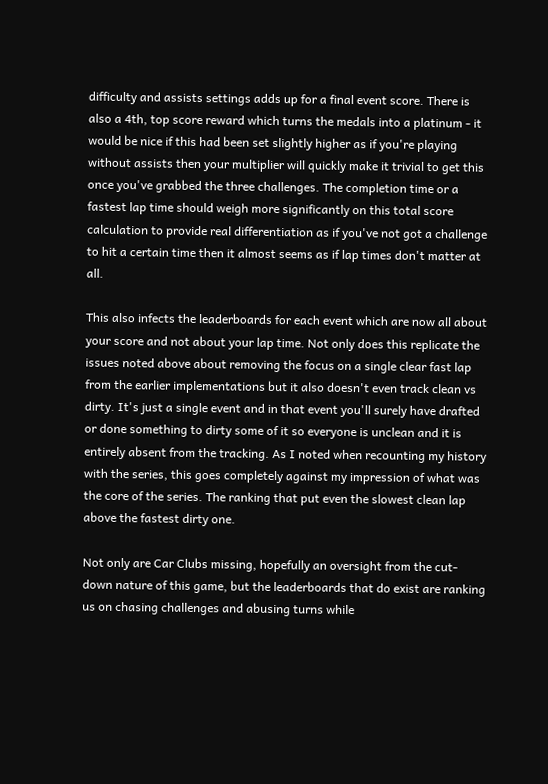difficulty and assists settings adds up for a final event score. There is also a 4th, top score reward which turns the medals into a platinum - it would be nice if this had been set slightly higher as if you're playing without assists then your multiplier will quickly make it trivial to get this once you've grabbed the three challenges. The completion time or a fastest lap time should weigh more significantly on this total score calculation to provide real differentiation as if you've not got a challenge to hit a certain time then it almost seems as if lap times don't matter at all.

This also infects the leaderboards for each event which are now all about your score and not about your lap time. Not only does this replicate the issues noted above about removing the focus on a single clear fast lap from the earlier implementations but it also doesn't even track clean vs dirty. It's just a single event and in that event you'll surely have drafted or done something to dirty some of it so everyone is unclean and it is entirely absent from the tracking. As I noted when recounting my history with the series, this goes completely against my impression of what was the core of the series. The ranking that put even the slowest clean lap above the fastest dirty one.

Not only are Car Clubs missing, hopefully an oversight from the cut-down nature of this game, but the leaderboards that do exist are ranking us on chasing challenges and abusing turns while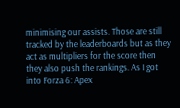minimising our assists. Those are still tracked by the leaderboards but as they act as multipliers for the score then they also push the rankings. As I got into Forza 6: Apex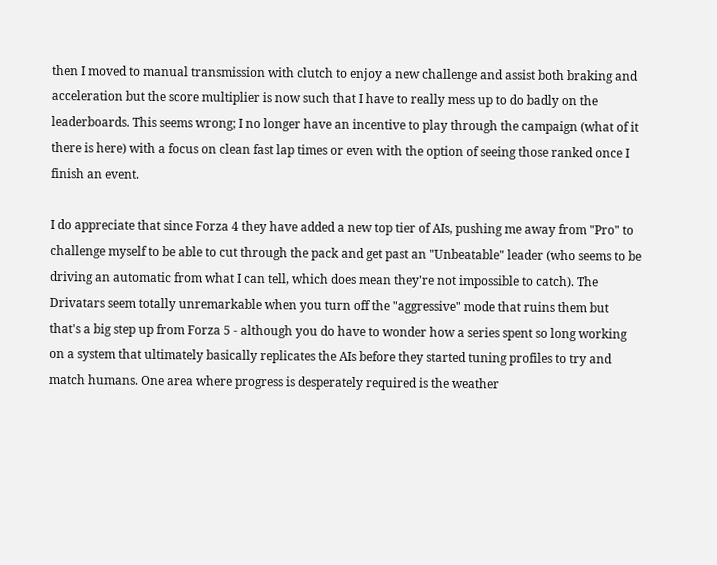then I moved to manual transmission with clutch to enjoy a new challenge and assist both braking and acceleration but the score multiplier is now such that I have to really mess up to do badly on the leaderboards. This seems wrong; I no longer have an incentive to play through the campaign (what of it there is here) with a focus on clean fast lap times or even with the option of seeing those ranked once I finish an event.

I do appreciate that since Forza 4 they have added a new top tier of AIs, pushing me away from "Pro" to challenge myself to be able to cut through the pack and get past an "Unbeatable" leader (who seems to be driving an automatic from what I can tell, which does mean they're not impossible to catch). The Drivatars seem totally unremarkable when you turn off the "aggressive" mode that ruins them but that's a big step up from Forza 5 - although you do have to wonder how a series spent so long working on a system that ultimately basically replicates the AIs before they started tuning profiles to try and match humans. One area where progress is desperately required is the weather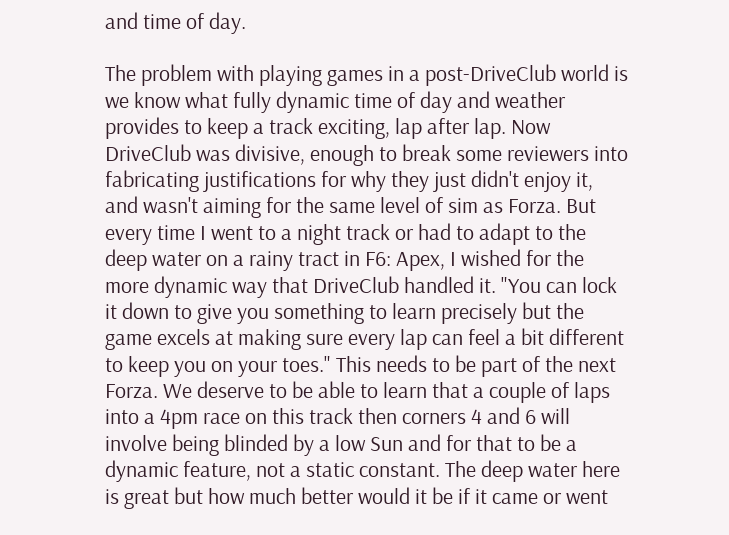and time of day.

The problem with playing games in a post-DriveClub world is we know what fully dynamic time of day and weather provides to keep a track exciting, lap after lap. Now DriveClub was divisive, enough to break some reviewers into fabricating justifications for why they just didn't enjoy it, and wasn't aiming for the same level of sim as Forza. But every time I went to a night track or had to adapt to the deep water on a rainy tract in F6: Apex, I wished for the more dynamic way that DriveClub handled it. "You can lock it down to give you something to learn precisely but the game excels at making sure every lap can feel a bit different to keep you on your toes." This needs to be part of the next Forza. We deserve to be able to learn that a couple of laps into a 4pm race on this track then corners 4 and 6 will involve being blinded by a low Sun and for that to be a dynamic feature, not a static constant. The deep water here is great but how much better would it be if it came or went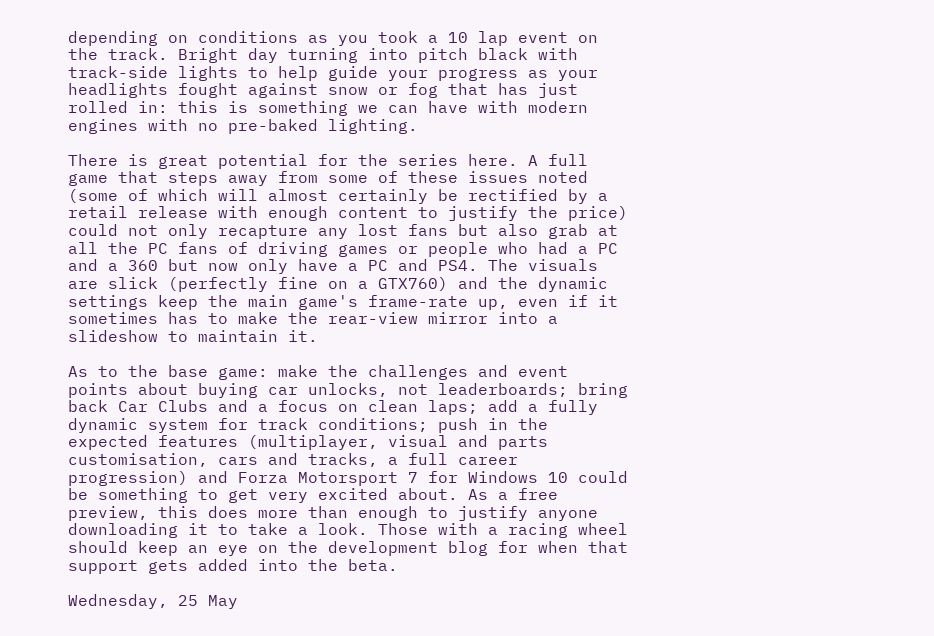depending on conditions as you took a 10 lap event on the track. Bright day turning into pitch black with track-side lights to help guide your progress as your headlights fought against snow or fog that has just rolled in: this is something we can have with modern engines with no pre-baked lighting.

There is great potential for the series here. A full game that steps away from some of these issues noted (some of which will almost certainly be rectified by a retail release with enough content to justify the price) could not only recapture any lost fans but also grab at all the PC fans of driving games or people who had a PC and a 360 but now only have a PC and PS4. The visuals are slick (perfectly fine on a GTX760) and the dynamic settings keep the main game's frame-rate up, even if it sometimes has to make the rear-view mirror into a slideshow to maintain it.

As to the base game: make the challenges and event points about buying car unlocks, not leaderboards; bring back Car Clubs and a focus on clean laps; add a fully dynamic system for track conditions; push in the expected features (multiplayer, visual and parts customisation, cars and tracks, a full career progression) and Forza Motorsport 7 for Windows 10 could be something to get very excited about. As a free preview, this does more than enough to justify anyone downloading it to take a look. Those with a racing wheel should keep an eye on the development blog for when that support gets added into the beta.

Wednesday, 25 May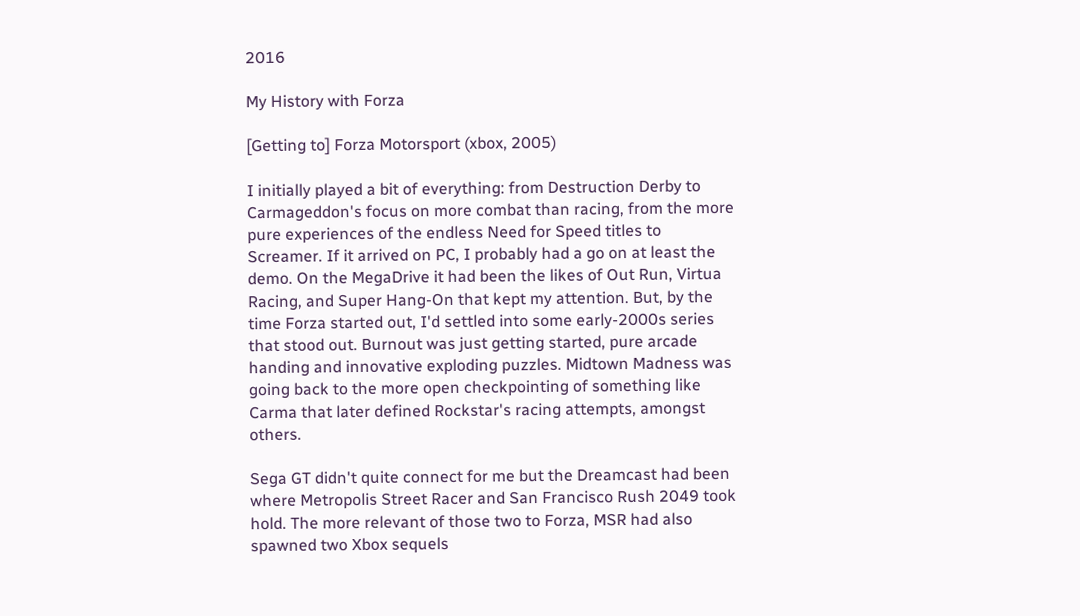2016

My History with Forza

[Getting to] Forza Motorsport (xbox, 2005)

I initially played a bit of everything: from Destruction Derby to Carmageddon's focus on more combat than racing, from the more pure experiences of the endless Need for Speed titles to Screamer. If it arrived on PC, I probably had a go on at least the demo. On the MegaDrive it had been the likes of Out Run, Virtua Racing, and Super Hang-On that kept my attention. But, by the time Forza started out, I'd settled into some early-2000s series that stood out. Burnout was just getting started, pure arcade handing and innovative exploding puzzles. Midtown Madness was going back to the more open checkpointing of something like Carma that later defined Rockstar's racing attempts, amongst others.

Sega GT didn't quite connect for me but the Dreamcast had been where Metropolis Street Racer and San Francisco Rush 2049 took hold. The more relevant of those two to Forza, MSR had also spawned two Xbox sequels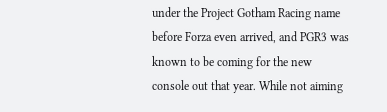under the Project Gotham Racing name before Forza even arrived, and PGR3 was known to be coming for the new console out that year. While not aiming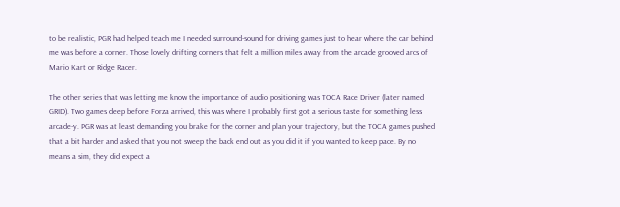to be realistic, PGR had helped teach me I needed surround-sound for driving games just to hear where the car behind me was before a corner. Those lovely drifting corners that felt a million miles away from the arcade grooved arcs of Mario Kart or Ridge Racer.

The other series that was letting me know the importance of audio positioning was TOCA Race Driver (later named GRID). Two games deep before Forza arrived, this was where I probably first got a serious taste for something less arcade-y. PGR was at least demanding you brake for the corner and plan your trajectory, but the TOCA games pushed that a bit harder and asked that you not sweep the back end out as you did it if you wanted to keep pace. By no means a sim, they did expect a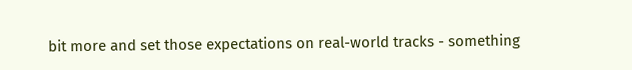bit more and set those expectations on real-world tracks - something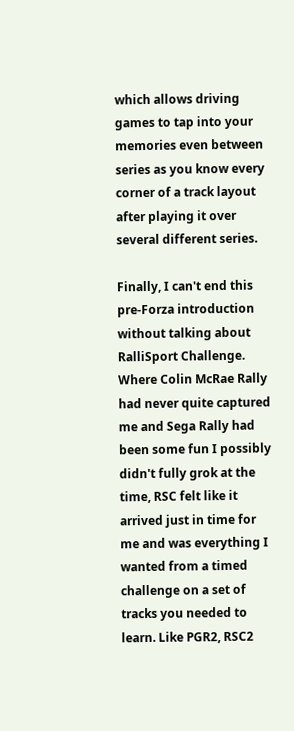which allows driving games to tap into your memories even between series as you know every corner of a track layout after playing it over several different series.

Finally, I can't end this pre-Forza introduction without talking about RalliSport Challenge. Where Colin McRae Rally had never quite captured me and Sega Rally had been some fun I possibly didn't fully grok at the time, RSC felt like it arrived just in time for me and was everything I wanted from a timed challenge on a set of tracks you needed to learn. Like PGR2, RSC2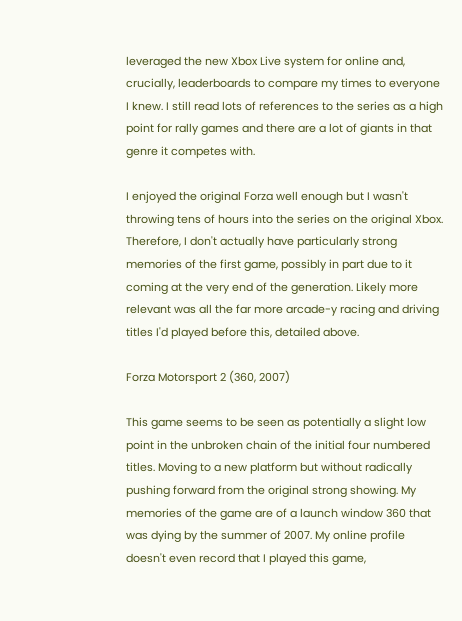leveraged the new Xbox Live system for online and, crucially, leaderboards to compare my times to everyone I knew. I still read lots of references to the series as a high point for rally games and there are a lot of giants in that genre it competes with.

I enjoyed the original Forza well enough but I wasn't throwing tens of hours into the series on the original Xbox. Therefore, I don't actually have particularly strong memories of the first game, possibly in part due to it coming at the very end of the generation. Likely more relevant was all the far more arcade-y racing and driving titles I'd played before this, detailed above.

Forza Motorsport 2 (360, 2007)

This game seems to be seen as potentially a slight low point in the unbroken chain of the initial four numbered titles. Moving to a new platform but without radically pushing forward from the original strong showing. My memories of the game are of a launch window 360 that was dying by the summer of 2007. My online profile doesn't even record that I played this game,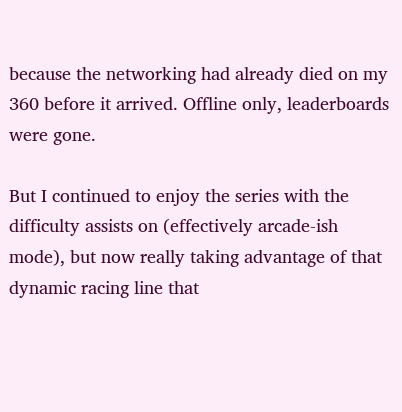because the networking had already died on my 360 before it arrived. Offline only, leaderboards were gone.

But I continued to enjoy the series with the difficulty assists on (effectively arcade-ish mode), but now really taking advantage of that dynamic racing line that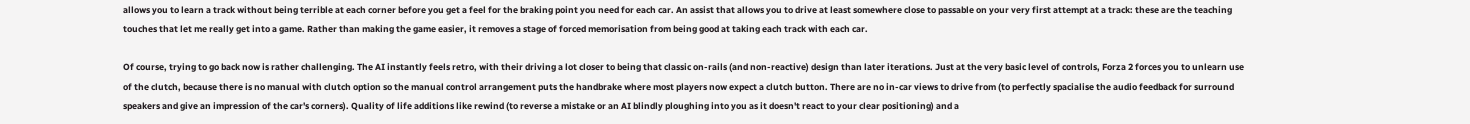allows you to learn a track without being terrible at each corner before you get a feel for the braking point you need for each car. An assist that allows you to drive at least somewhere close to passable on your very first attempt at a track: these are the teaching touches that let me really get into a game. Rather than making the game easier, it removes a stage of forced memorisation from being good at taking each track with each car.

Of course, trying to go back now is rather challenging. The AI instantly feels retro, with their driving a lot closer to being that classic on-rails (and non-reactive) design than later iterations. Just at the very basic level of controls, Forza 2 forces you to unlearn use of the clutch, because there is no manual with clutch option so the manual control arrangement puts the handbrake where most players now expect a clutch button. There are no in-car views to drive from (to perfectly spacialise the audio feedback for surround speakers and give an impression of the car's corners). Quality of life additions like rewind (to reverse a mistake or an AI blindly ploughing into you as it doesn't react to your clear positioning) and a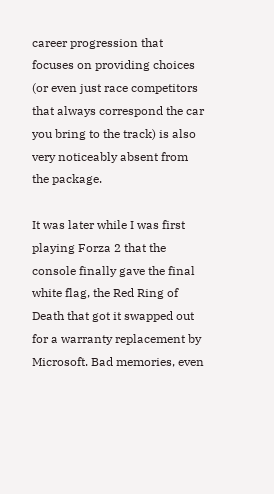career progression that focuses on providing choices (or even just race competitors that always correspond the car you bring to the track) is also very noticeably absent from the package.

It was later while I was first playing Forza 2 that the console finally gave the final white flag, the Red Ring of Death that got it swapped out for a warranty replacement by Microsoft. Bad memories, even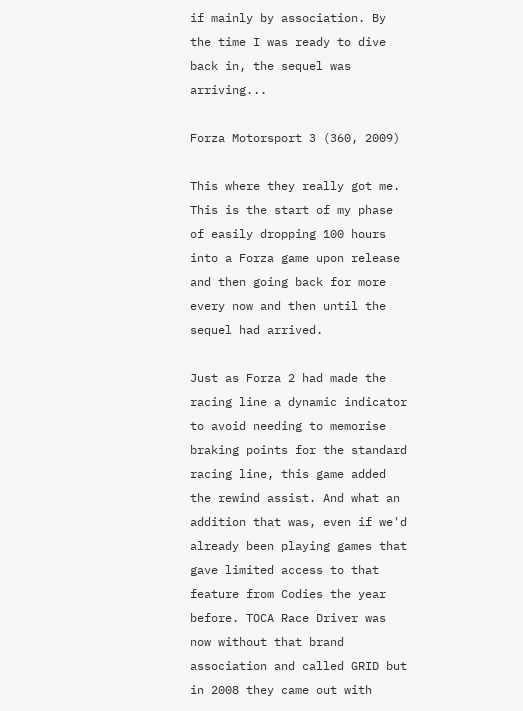if mainly by association. By the time I was ready to dive back in, the sequel was arriving...

Forza Motorsport 3 (360, 2009)

This where they really got me. This is the start of my phase of easily dropping 100 hours into a Forza game upon release and then going back for more every now and then until the sequel had arrived.

Just as Forza 2 had made the racing line a dynamic indicator to avoid needing to memorise braking points for the standard racing line, this game added the rewind assist. And what an addition that was, even if we'd already been playing games that gave limited access to that feature from Codies the year before. TOCA Race Driver was now without that brand association and called GRID but in 2008 they came out with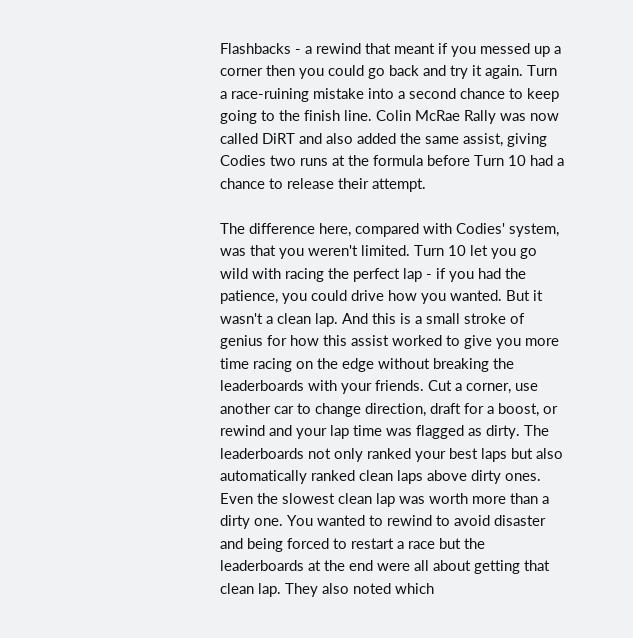Flashbacks - a rewind that meant if you messed up a corner then you could go back and try it again. Turn a race-ruining mistake into a second chance to keep going to the finish line. Colin McRae Rally was now called DiRT and also added the same assist, giving Codies two runs at the formula before Turn 10 had a chance to release their attempt.

The difference here, compared with Codies' system, was that you weren't limited. Turn 10 let you go wild with racing the perfect lap - if you had the patience, you could drive how you wanted. But it wasn't a clean lap. And this is a small stroke of genius for how this assist worked to give you more time racing on the edge without breaking the leaderboards with your friends. Cut a corner, use another car to change direction, draft for a boost, or rewind and your lap time was flagged as dirty. The leaderboards not only ranked your best laps but also automatically ranked clean laps above dirty ones. Even the slowest clean lap was worth more than a dirty one. You wanted to rewind to avoid disaster and being forced to restart a race but the leaderboards at the end were all about getting that clean lap. They also noted which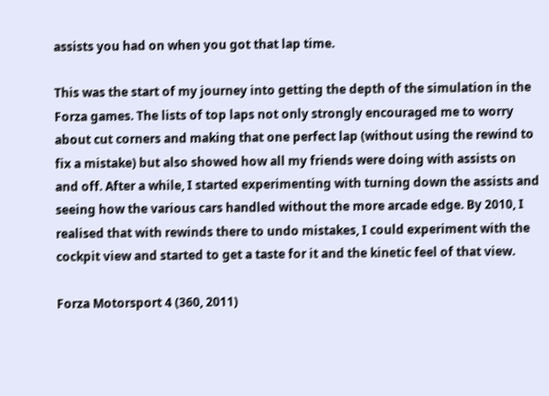assists you had on when you got that lap time.

This was the start of my journey into getting the depth of the simulation in the Forza games. The lists of top laps not only strongly encouraged me to worry about cut corners and making that one perfect lap (without using the rewind to fix a mistake) but also showed how all my friends were doing with assists on and off. After a while, I started experimenting with turning down the assists and seeing how the various cars handled without the more arcade edge. By 2010, I realised that with rewinds there to undo mistakes, I could experiment with the cockpit view and started to get a taste for it and the kinetic feel of that view.

Forza Motorsport 4 (360, 2011)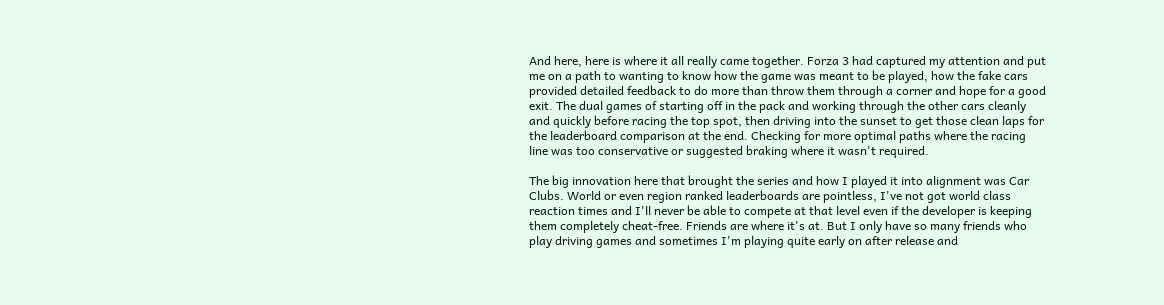And here, here is where it all really came together. Forza 3 had captured my attention and put me on a path to wanting to know how the game was meant to be played, how the fake cars provided detailed feedback to do more than throw them through a corner and hope for a good exit. The dual games of starting off in the pack and working through the other cars cleanly and quickly before racing the top spot, then driving into the sunset to get those clean laps for the leaderboard comparison at the end. Checking for more optimal paths where the racing line was too conservative or suggested braking where it wasn't required.

The big innovation here that brought the series and how I played it into alignment was Car Clubs. World or even region ranked leaderboards are pointless, I've not got world class reaction times and I'll never be able to compete at that level even if the developer is keeping them completely cheat-free. Friends are where it's at. But I only have so many friends who play driving games and sometimes I'm playing quite early on after release and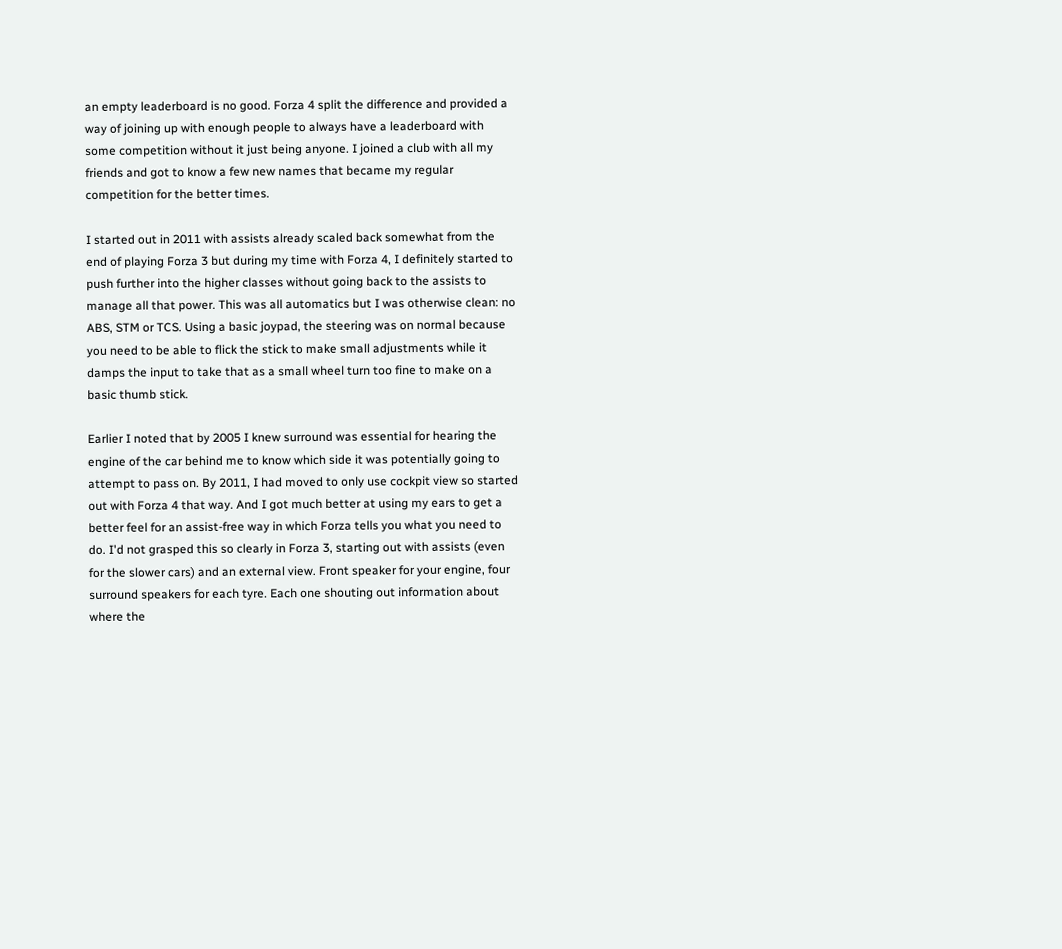an empty leaderboard is no good. Forza 4 split the difference and provided a way of joining up with enough people to always have a leaderboard with some competition without it just being anyone. I joined a club with all my friends and got to know a few new names that became my regular competition for the better times.

I started out in 2011 with assists already scaled back somewhat from the end of playing Forza 3 but during my time with Forza 4, I definitely started to push further into the higher classes without going back to the assists to manage all that power. This was all automatics but I was otherwise clean: no ABS, STM or TCS. Using a basic joypad, the steering was on normal because you need to be able to flick the stick to make small adjustments while it damps the input to take that as a small wheel turn too fine to make on a basic thumb stick.

Earlier I noted that by 2005 I knew surround was essential for hearing the engine of the car behind me to know which side it was potentially going to attempt to pass on. By 2011, I had moved to only use cockpit view so started out with Forza 4 that way. And I got much better at using my ears to get a better feel for an assist-free way in which Forza tells you what you need to do. I'd not grasped this so clearly in Forza 3, starting out with assists (even for the slower cars) and an external view. Front speaker for your engine, four surround speakers for each tyre. Each one shouting out information about where the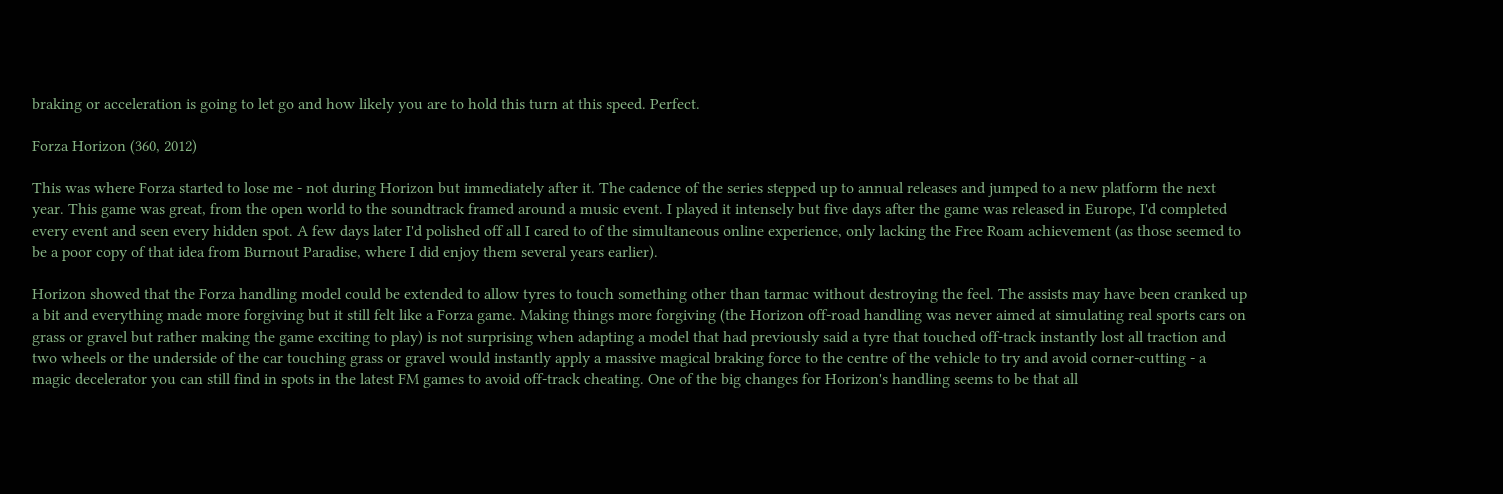braking or acceleration is going to let go and how likely you are to hold this turn at this speed. Perfect.

Forza Horizon (360, 2012)

This was where Forza started to lose me - not during Horizon but immediately after it. The cadence of the series stepped up to annual releases and jumped to a new platform the next year. This game was great, from the open world to the soundtrack framed around a music event. I played it intensely but five days after the game was released in Europe, I'd completed every event and seen every hidden spot. A few days later I'd polished off all I cared to of the simultaneous online experience, only lacking the Free Roam achievement (as those seemed to be a poor copy of that idea from Burnout Paradise, where I did enjoy them several years earlier).

Horizon showed that the Forza handling model could be extended to allow tyres to touch something other than tarmac without destroying the feel. The assists may have been cranked up a bit and everything made more forgiving but it still felt like a Forza game. Making things more forgiving (the Horizon off-road handling was never aimed at simulating real sports cars on grass or gravel but rather making the game exciting to play) is not surprising when adapting a model that had previously said a tyre that touched off-track instantly lost all traction and two wheels or the underside of the car touching grass or gravel would instantly apply a massive magical braking force to the centre of the vehicle to try and avoid corner-cutting - a magic decelerator you can still find in spots in the latest FM games to avoid off-track cheating. One of the big changes for Horizon's handling seems to be that all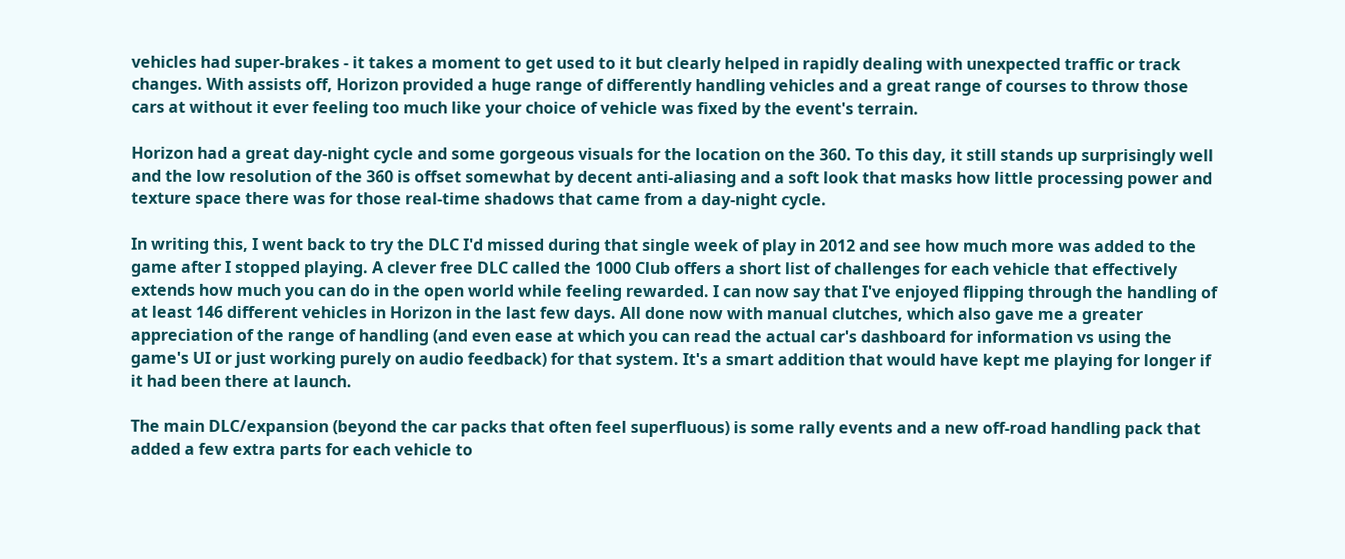vehicles had super-brakes - it takes a moment to get used to it but clearly helped in rapidly dealing with unexpected traffic or track changes. With assists off, Horizon provided a huge range of differently handling vehicles and a great range of courses to throw those cars at without it ever feeling too much like your choice of vehicle was fixed by the event's terrain.

Horizon had a great day-night cycle and some gorgeous visuals for the location on the 360. To this day, it still stands up surprisingly well and the low resolution of the 360 is offset somewhat by decent anti-aliasing and a soft look that masks how little processing power and texture space there was for those real-time shadows that came from a day-night cycle.

In writing this, I went back to try the DLC I'd missed during that single week of play in 2012 and see how much more was added to the game after I stopped playing. A clever free DLC called the 1000 Club offers a short list of challenges for each vehicle that effectively extends how much you can do in the open world while feeling rewarded. I can now say that I've enjoyed flipping through the handling of at least 146 different vehicles in Horizon in the last few days. All done now with manual clutches, which also gave me a greater appreciation of the range of handling (and even ease at which you can read the actual car's dashboard for information vs using the game's UI or just working purely on audio feedback) for that system. It's a smart addition that would have kept me playing for longer if it had been there at launch.

The main DLC/expansion (beyond the car packs that often feel superfluous) is some rally events and a new off-road handling pack that added a few extra parts for each vehicle to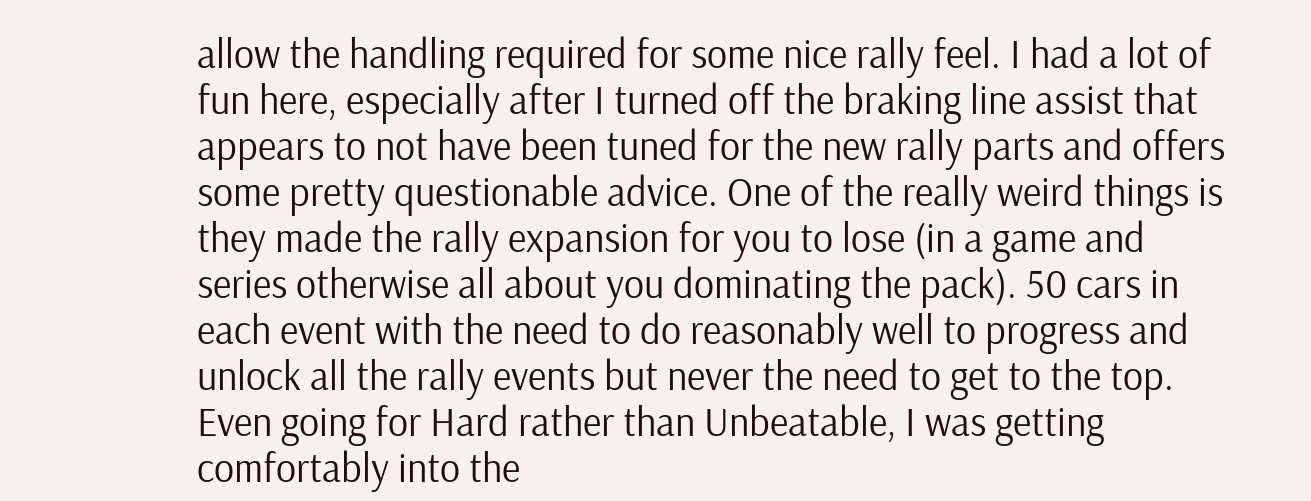allow the handling required for some nice rally feel. I had a lot of fun here, especially after I turned off the braking line assist that appears to not have been tuned for the new rally parts and offers some pretty questionable advice. One of the really weird things is they made the rally expansion for you to lose (in a game and series otherwise all about you dominating the pack). 50 cars in each event with the need to do reasonably well to progress and unlock all the rally events but never the need to get to the top. Even going for Hard rather than Unbeatable, I was getting comfortably into the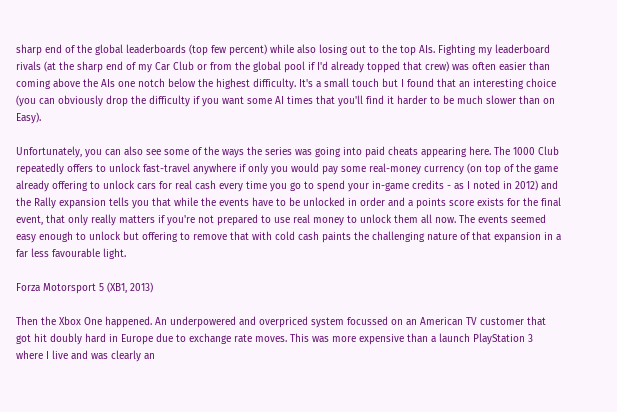sharp end of the global leaderboards (top few percent) while also losing out to the top AIs. Fighting my leaderboard rivals (at the sharp end of my Car Club or from the global pool if I'd already topped that crew) was often easier than coming above the AIs one notch below the highest difficulty. It's a small touch but I found that an interesting choice (you can obviously drop the difficulty if you want some AI times that you'll find it harder to be much slower than on Easy).

Unfortunately, you can also see some of the ways the series was going into paid cheats appearing here. The 1000 Club repeatedly offers to unlock fast-travel anywhere if only you would pay some real-money currency (on top of the game already offering to unlock cars for real cash every time you go to spend your in-game credits - as I noted in 2012) and the Rally expansion tells you that while the events have to be unlocked in order and a points score exists for the final event, that only really matters if you're not prepared to use real money to unlock them all now. The events seemed easy enough to unlock but offering to remove that with cold cash paints the challenging nature of that expansion in a far less favourable light.

Forza Motorsport 5 (XB1, 2013)

Then the Xbox One happened. An underpowered and overpriced system focussed on an American TV customer that got hit doubly hard in Europe due to exchange rate moves. This was more expensive than a launch PlayStation 3 where I live and was clearly an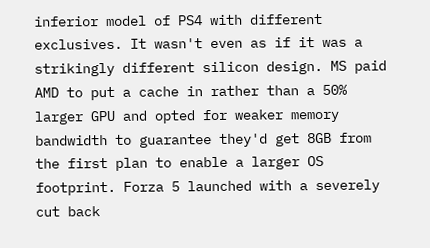inferior model of PS4 with different exclusives. It wasn't even as if it was a strikingly different silicon design. MS paid AMD to put a cache in rather than a 50% larger GPU and opted for weaker memory bandwidth to guarantee they'd get 8GB from the first plan to enable a larger OS footprint. Forza 5 launched with a severely cut back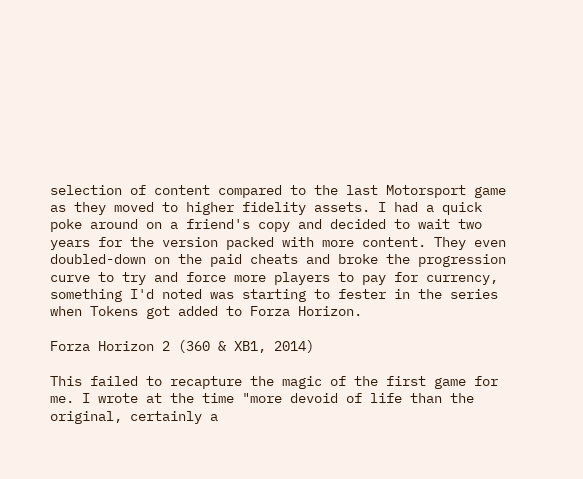selection of content compared to the last Motorsport game as they moved to higher fidelity assets. I had a quick poke around on a friend's copy and decided to wait two years for the version packed with more content. They even doubled-down on the paid cheats and broke the progression curve to try and force more players to pay for currency, something I'd noted was starting to fester in the series when Tokens got added to Forza Horizon.

Forza Horizon 2 (360 & XB1, 2014)

This failed to recapture the magic of the first game for me. I wrote at the time "more devoid of life than the original, certainly a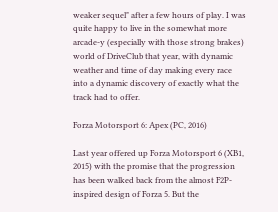weaker sequel" after a few hours of play. I was quite happy to live in the somewhat more arcade-y (especially with those strong brakes) world of DriveClub that year, with dynamic weather and time of day making every race into a dynamic discovery of exactly what the track had to offer.

Forza Motorsport 6: Apex (PC, 2016)

Last year offered up Forza Motorsport 6 (XB1, 2015) with the promise that the progression has been walked back from the almost F2P-inspired design of Forza 5. But the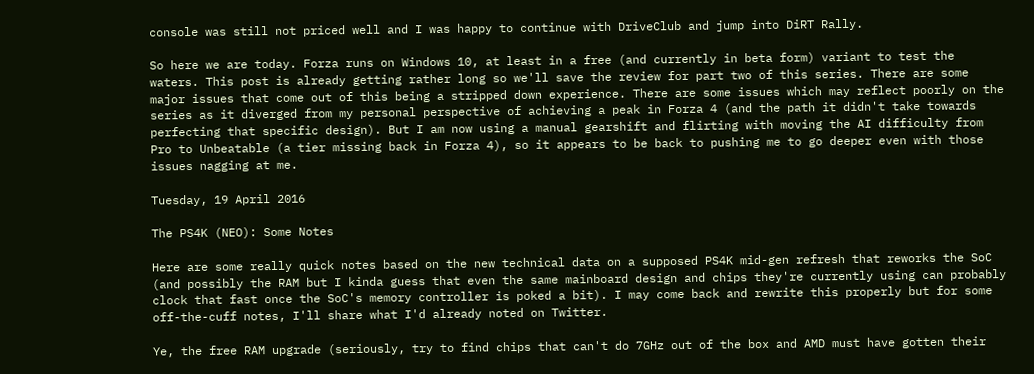console was still not priced well and I was happy to continue with DriveClub and jump into DiRT Rally.

So here we are today. Forza runs on Windows 10, at least in a free (and currently in beta form) variant to test the waters. This post is already getting rather long so we'll save the review for part two of this series. There are some major issues that come out of this being a stripped down experience. There are some issues which may reflect poorly on the series as it diverged from my personal perspective of achieving a peak in Forza 4 (and the path it didn't take towards perfecting that specific design). But I am now using a manual gearshift and flirting with moving the AI difficulty from Pro to Unbeatable (a tier missing back in Forza 4), so it appears to be back to pushing me to go deeper even with those issues nagging at me.

Tuesday, 19 April 2016

The PS4K (NEO): Some Notes

Here are some really quick notes based on the new technical data on a supposed PS4K mid-gen refresh that reworks the SoC (and possibly the RAM but I kinda guess that even the same mainboard design and chips they're currently using can probably clock that fast once the SoC's memory controller is poked a bit). I may come back and rewrite this properly but for some off-the-cuff notes, I'll share what I'd already noted on Twitter.

Ye, the free RAM upgrade (seriously, try to find chips that can't do 7GHz out of the box and AMD must have gotten their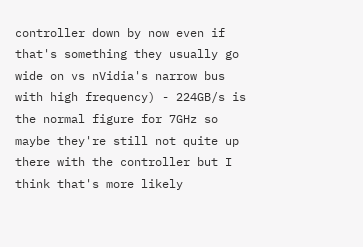controller down by now even if that's something they usually go wide on vs nVidia's narrow bus with high frequency) - 224GB/s is the normal figure for 7GHz so maybe they're still not quite up there with the controller but I think that's more likely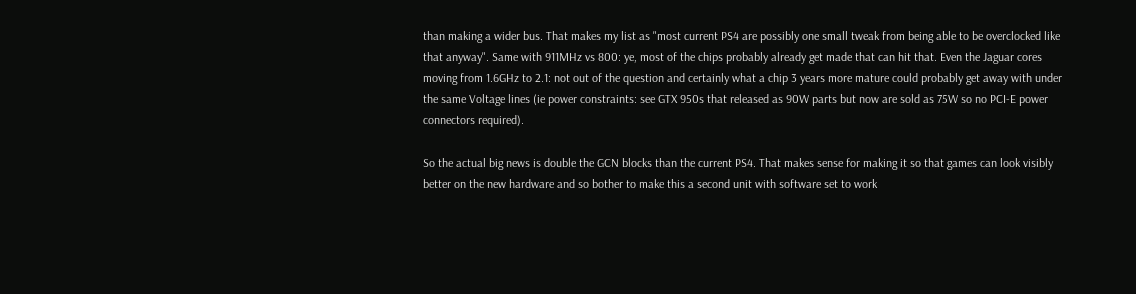than making a wider bus. That makes my list as "most current PS4 are possibly one small tweak from being able to be overclocked like that anyway". Same with 911MHz vs 800: ye, most of the chips probably already get made that can hit that. Even the Jaguar cores moving from 1.6GHz to 2.1: not out of the question and certainly what a chip 3 years more mature could probably get away with under the same Voltage lines (ie power constraints: see GTX 950s that released as 90W parts but now are sold as 75W so no PCI-E power connectors required).

So the actual big news is double the GCN blocks than the current PS4. That makes sense for making it so that games can look visibly better on the new hardware and so bother to make this a second unit with software set to work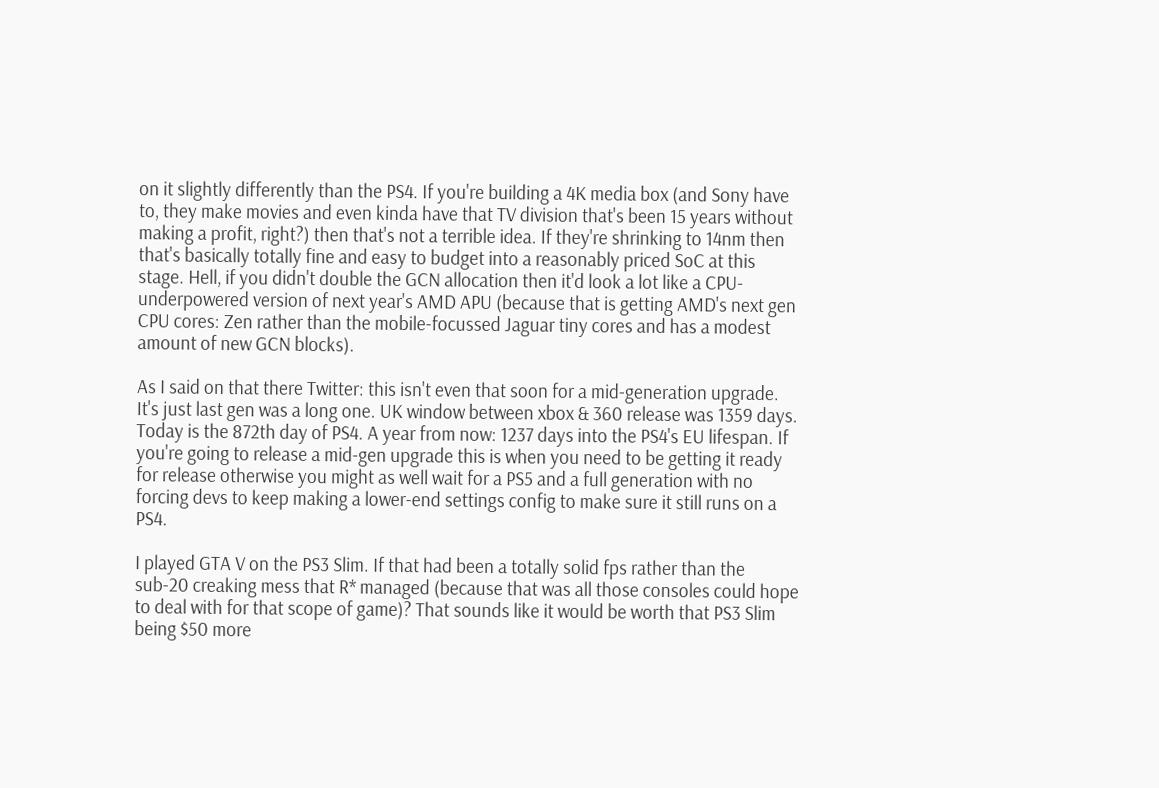on it slightly differently than the PS4. If you're building a 4K media box (and Sony have to, they make movies and even kinda have that TV division that's been 15 years without making a profit, right?) then that's not a terrible idea. If they're shrinking to 14nm then that's basically totally fine and easy to budget into a reasonably priced SoC at this stage. Hell, if you didn't double the GCN allocation then it'd look a lot like a CPU-underpowered version of next year's AMD APU (because that is getting AMD's next gen CPU cores: Zen rather than the mobile-focussed Jaguar tiny cores and has a modest amount of new GCN blocks).

As I said on that there Twitter: this isn't even that soon for a mid-generation upgrade. It's just last gen was a long one. UK window between xbox & 360 release was 1359 days. Today is the 872th day of PS4. A year from now: 1237 days into the PS4's EU lifespan. If you're going to release a mid-gen upgrade this is when you need to be getting it ready for release otherwise you might as well wait for a PS5 and a full generation with no forcing devs to keep making a lower-end settings config to make sure it still runs on a PS4.

I played GTA V on the PS3 Slim. If that had been a totally solid fps rather than the sub-20 creaking mess that R* managed (because that was all those consoles could hope to deal with for that scope of game)? That sounds like it would be worth that PS3 Slim being $50 more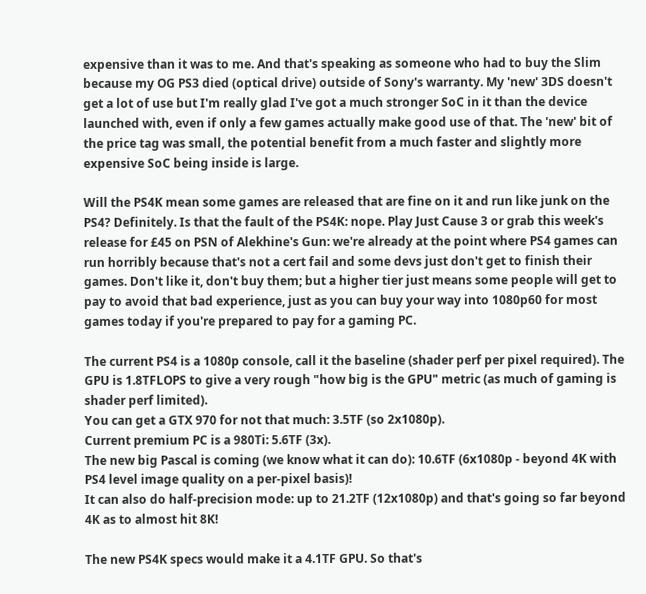expensive than it was to me. And that's speaking as someone who had to buy the Slim because my OG PS3 died (optical drive) outside of Sony's warranty. My 'new' 3DS doesn't get a lot of use but I'm really glad I've got a much stronger SoC in it than the device launched with, even if only a few games actually make good use of that. The 'new' bit of the price tag was small, the potential benefit from a much faster and slightly more expensive SoC being inside is large.

Will the PS4K mean some games are released that are fine on it and run like junk on the PS4? Definitely. Is that the fault of the PS4K: nope. Play Just Cause 3 or grab this week's release for £45 on PSN of Alekhine's Gun: we're already at the point where PS4 games can run horribly because that's not a cert fail and some devs just don't get to finish their games. Don't like it, don't buy them; but a higher tier just means some people will get to pay to avoid that bad experience, just as you can buy your way into 1080p60 for most games today if you're prepared to pay for a gaming PC.

The current PS4 is a 1080p console, call it the baseline (shader perf per pixel required). The GPU is 1.8TFLOPS to give a very rough "how big is the GPU" metric (as much of gaming is shader perf limited).
You can get a GTX 970 for not that much: 3.5TF (so 2x1080p).
Current premium PC is a 980Ti: 5.6TF (3x).
The new big Pascal is coming (we know what it can do): 10.6TF (6x1080p - beyond 4K with PS4 level image quality on a per-pixel basis)!
It can also do half-precision mode: up to 21.2TF (12x1080p) and that's going so far beyond 4K as to almost hit 8K!

The new PS4K specs would make it a 4.1TF GPU. So that's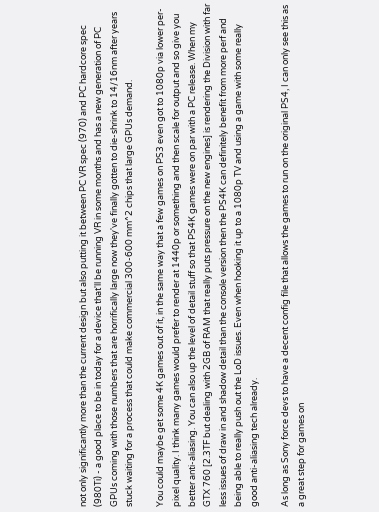not only significantly more than the current design but also putting it between PC VR spec (970) and PC hardcore spec (980Ti) - a good place to be in today for a device that'll be running VR in some months and has a new generation of PC GPUs coming with those numbers that are horrifically large now they've finally gotten to die-shrink to 14/16nm after years stuck waiting for a process that could make commercial 300-600 mm^2 chips that large GPUs demand.

You could maybe get some 4K games out of it, in the same way that a few games on PS3 even got to 1080p via lower per-pixel quality. I think many games would prefer to render at 1440p or something and then scale for output and so give you better anti-aliasing. You can also up the level of detail stuff so that PS4K games were on par with a PC release. When my GTX 760 [2.3TF but dealing with 2GB of RAM that really puts pressure on the new engines] is rendering the Division with far less issues of draw in and shadow detail than the console version then the PS4K can definitely benefit from more perf and being able to really push out the LoD issues. Even when hooking it up to a 1080p TV and using a game with some really good anti-aliasing tech already.

As long as Sony force devs to have a decent config file that allows the games to run on the original PS4, I can only see this as a great step for games on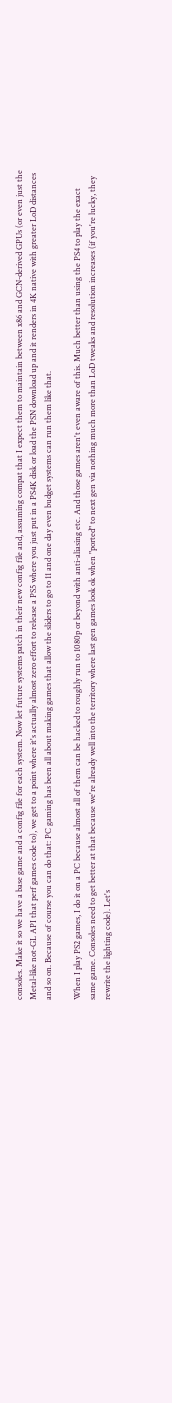consoles. Make it so we have a base game and a config file for each system. Now let future systems patch in their new config file and, assuming compat that I expect them to maintain between x86 and GCN-derived GPUs (or even just the Metal-like not-GL API that perf games code to), we get to a point where it's actually almost zero effort to release a PS5 where you just put in a PS4K disk or load the PSN download up and it renders in 4K native with greater LoD distances and so on. Because of course you can do that: PC gaming has been all about making games that allow the sliders to go to 11 and one day even budget systems can run them like that.

When I play PS2 games, I do it on a PC because almost all of them can be hacked to roughly run to 1080p or beyond with anti-aliasing etc. And those games aren't even aware of this. Much better than using the PS4 to play the exact same game. Consoles need to get better at that because we're already well into the territory where last gen games look ok when "ported" to next gen via nothing much more than LoD tweaks and resolution increases (if you're lucky, they rewrite the lighting code). Let's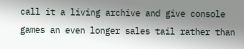call it a living archive and give console games an even longer sales tail rather than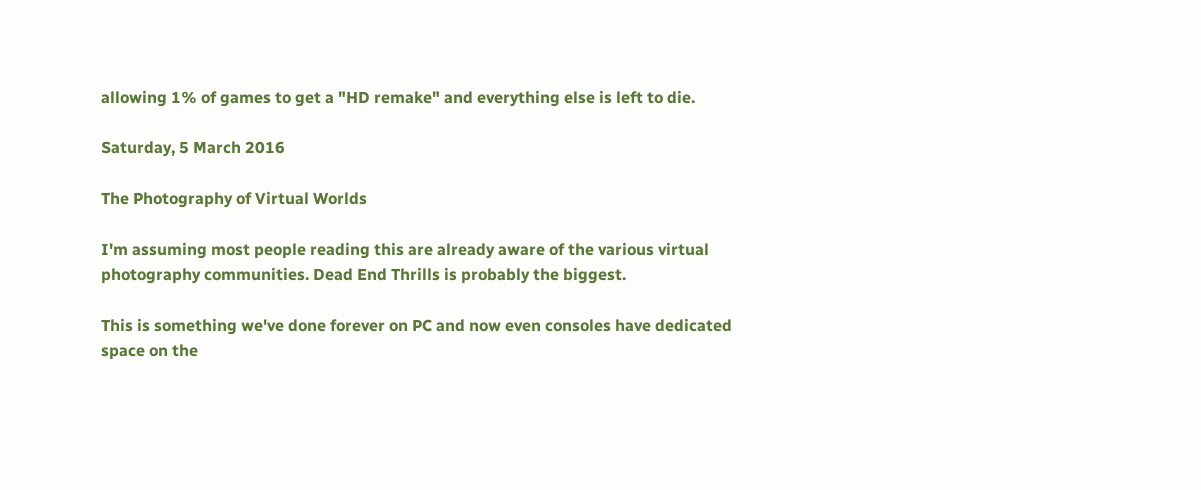allowing 1% of games to get a "HD remake" and everything else is left to die.

Saturday, 5 March 2016

The Photography of Virtual Worlds

I'm assuming most people reading this are already aware of the various virtual photography communities. Dead End Thrills is probably the biggest.

This is something we've done forever on PC and now even consoles have dedicated space on the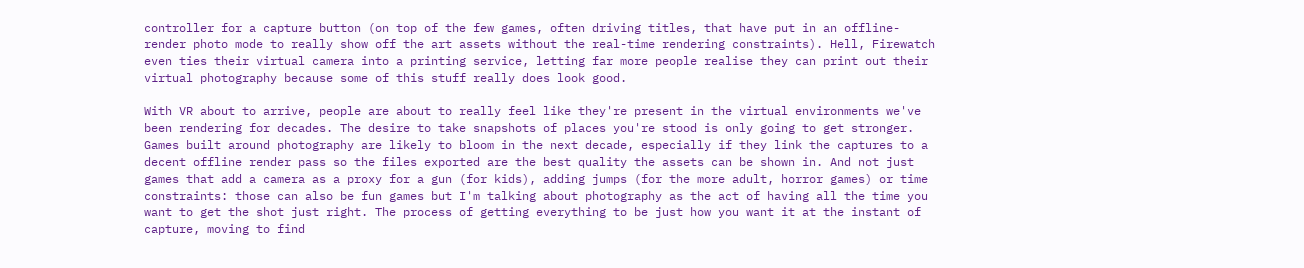controller for a capture button (on top of the few games, often driving titles, that have put in an offline-render photo mode to really show off the art assets without the real-time rendering constraints). Hell, Firewatch even ties their virtual camera into a printing service, letting far more people realise they can print out their virtual photography because some of this stuff really does look good.

With VR about to arrive, people are about to really feel like they're present in the virtual environments we've been rendering for decades. The desire to take snapshots of places you're stood is only going to get stronger. Games built around photography are likely to bloom in the next decade, especially if they link the captures to a decent offline render pass so the files exported are the best quality the assets can be shown in. And not just games that add a camera as a proxy for a gun (for kids), adding jumps (for the more adult, horror games) or time constraints: those can also be fun games but I'm talking about photography as the act of having all the time you want to get the shot just right. The process of getting everything to be just how you want it at the instant of capture, moving to find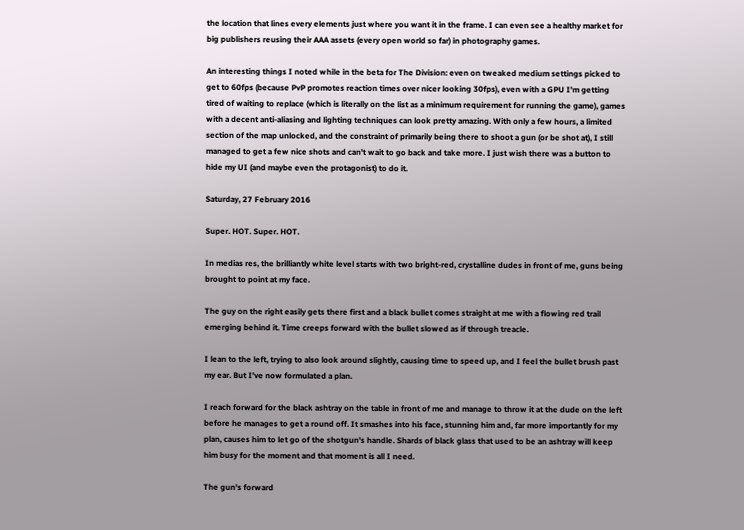the location that lines every elements just where you want it in the frame. I can even see a healthy market for big publishers reusing their AAA assets (every open world so far) in photography games.

An interesting things I noted while in the beta for The Division: even on tweaked medium settings picked to get to 60fps (because PvP promotes reaction times over nicer looking 30fps), even with a GPU I'm getting tired of waiting to replace (which is literally on the list as a minimum requirement for running the game), games with a decent anti-aliasing and lighting techniques can look pretty amazing. With only a few hours, a limited section of the map unlocked, and the constraint of primarily being there to shoot a gun (or be shot at), I still managed to get a few nice shots and can't wait to go back and take more. I just wish there was a button to hide my UI (and maybe even the protagonist) to do it.

Saturday, 27 February 2016

Super. HOT. Super. HOT.

In medias res, the brilliantly white level starts with two bright-red, crystalline dudes in front of me, guns being brought to point at my face.

The guy on the right easily gets there first and a black bullet comes straight at me with a flowing red trail emerging behind it. Time creeps forward with the bullet slowed as if through treacle.

I lean to the left, trying to also look around slightly, causing time to speed up, and I feel the bullet brush past my ear. But I've now formulated a plan.

I reach forward for the black ashtray on the table in front of me and manage to throw it at the dude on the left before he manages to get a round off. It smashes into his face, stunning him and, far more importantly for my plan, causes him to let go of the shotgun's handle. Shards of black glass that used to be an ashtray will keep him busy for the moment and that moment is all I need.

The gun's forward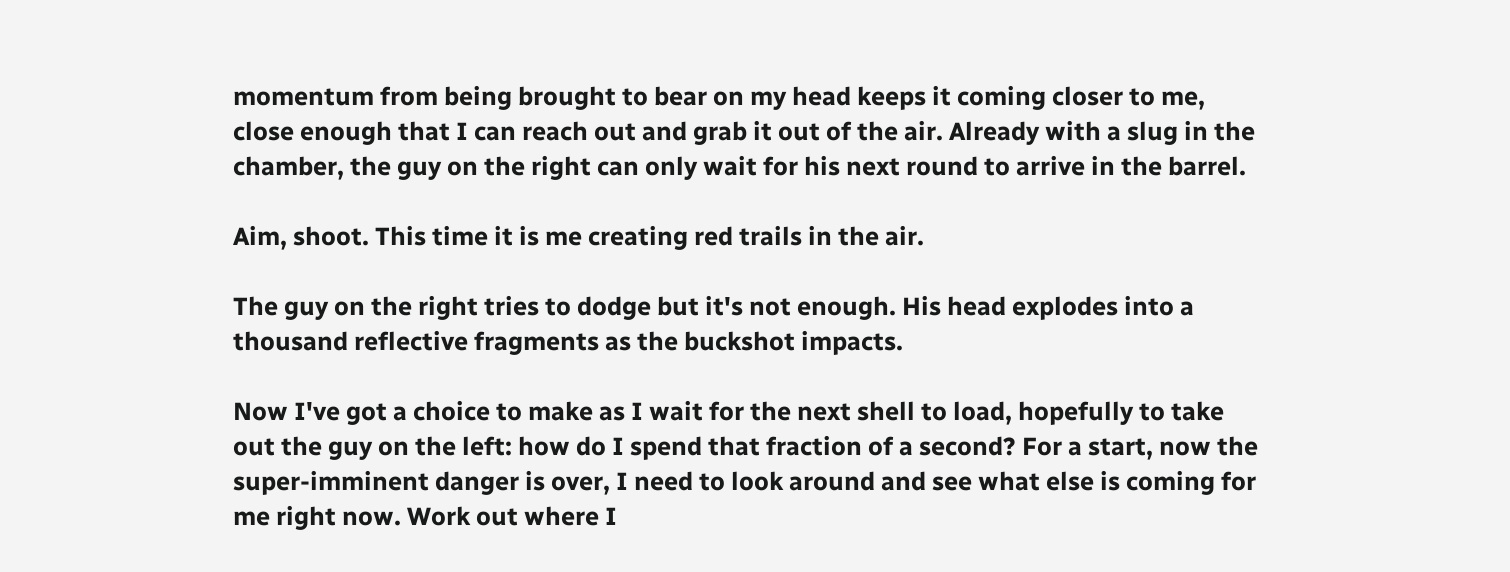momentum from being brought to bear on my head keeps it coming closer to me, close enough that I can reach out and grab it out of the air. Already with a slug in the chamber, the guy on the right can only wait for his next round to arrive in the barrel.

Aim, shoot. This time it is me creating red trails in the air.

The guy on the right tries to dodge but it's not enough. His head explodes into a thousand reflective fragments as the buckshot impacts.

Now I've got a choice to make as I wait for the next shell to load, hopefully to take out the guy on the left: how do I spend that fraction of a second? For a start, now the super-imminent danger is over, I need to look around and see what else is coming for me right now. Work out where I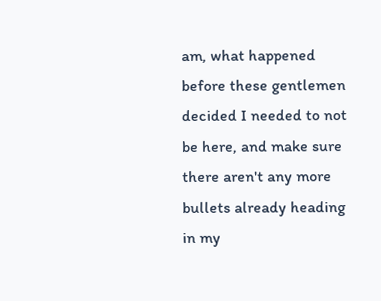am, what happened before these gentlemen decided I needed to not be here, and make sure there aren't any more bullets already heading in my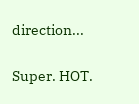direction...

Super. HOT.